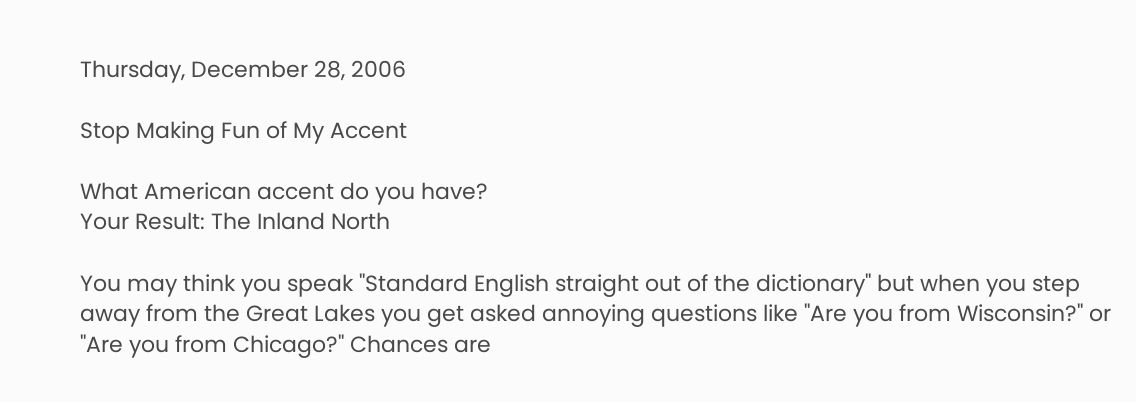Thursday, December 28, 2006

Stop Making Fun of My Accent

What American accent do you have?
Your Result: The Inland North

You may think you speak "Standard English straight out of the dictionary" but when you step away from the Great Lakes you get asked annoying questions like "Are you from Wisconsin?" or "Are you from Chicago?" Chances are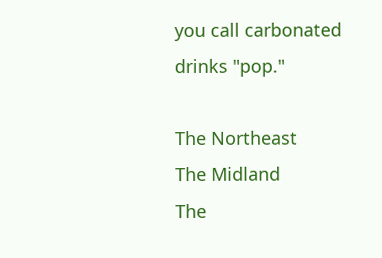you call carbonated drinks "pop."

The Northeast
The Midland
The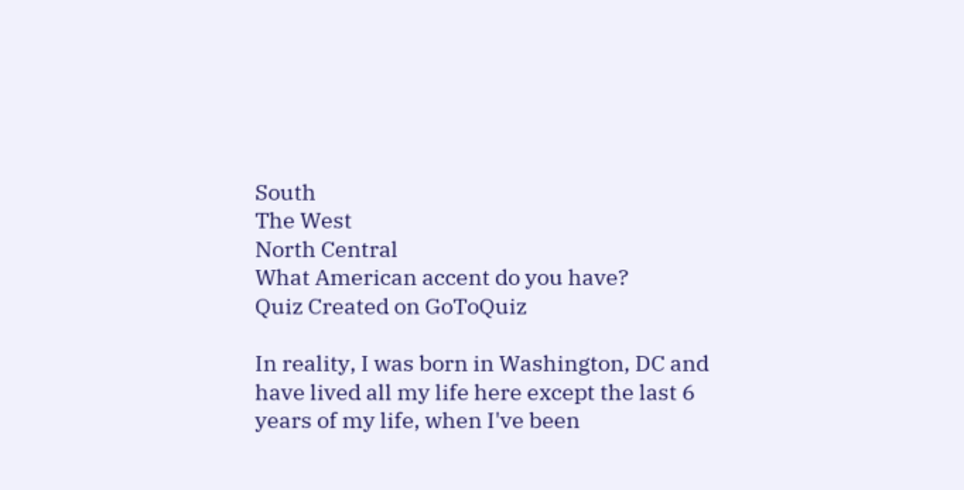South
The West
North Central
What American accent do you have?
Quiz Created on GoToQuiz

In reality, I was born in Washington, DC and have lived all my life here except the last 6 years of my life, when I've been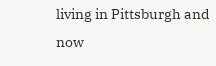living in Pittsburgh and now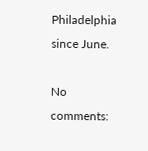Philadelphia since June.

No comments: